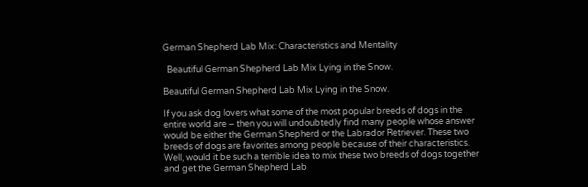German Shepherd Lab Mix: Characteristics and Mentality

  Beautiful German Shepherd Lab Mix Lying in the Snow.

Beautiful German Shepherd Lab Mix Lying in the Snow.

If you ask dog lovers what some of the most popular breeds of dogs in the entire world are – then you will undoubtedly find many people whose answer would be either the German Shepherd or the Labrador Retriever. These two breeds of dogs are favorites among people because of their characteristics. Well, would it be such a terrible idea to mix these two breeds of dogs together and get the German Shepherd Lab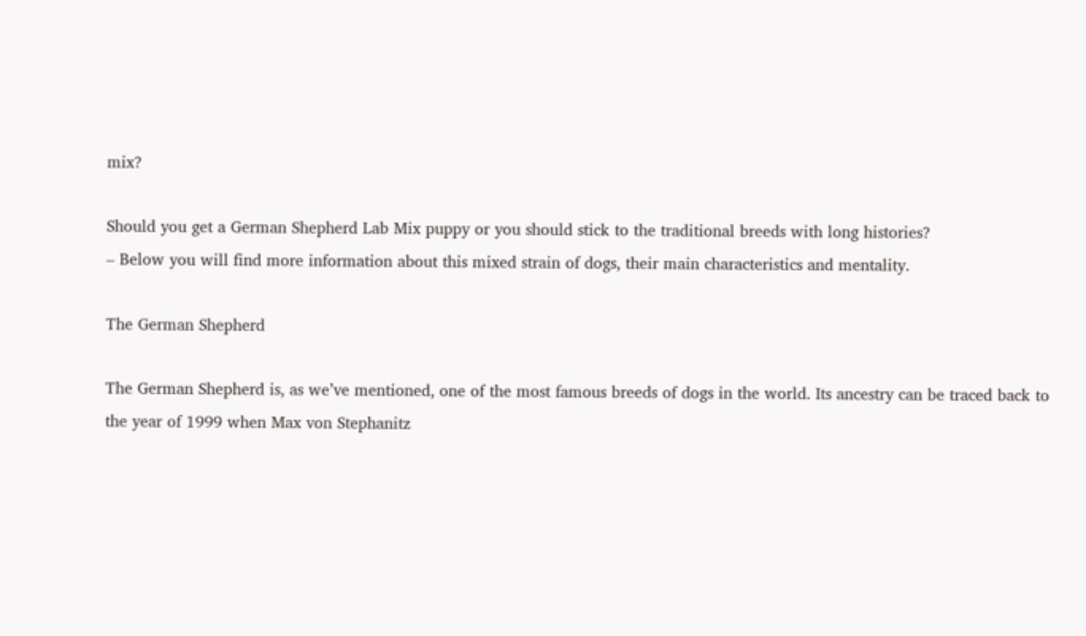mix?

Should you get a German Shepherd Lab Mix puppy or you should stick to the traditional breeds with long histories?
– Below you will find more information about this mixed strain of dogs, their main characteristics and mentality.

The German Shepherd

The German Shepherd is, as we’ve mentioned, one of the most famous breeds of dogs in the world. Its ancestry can be traced back to the year of 1999 when Max von Stephanitz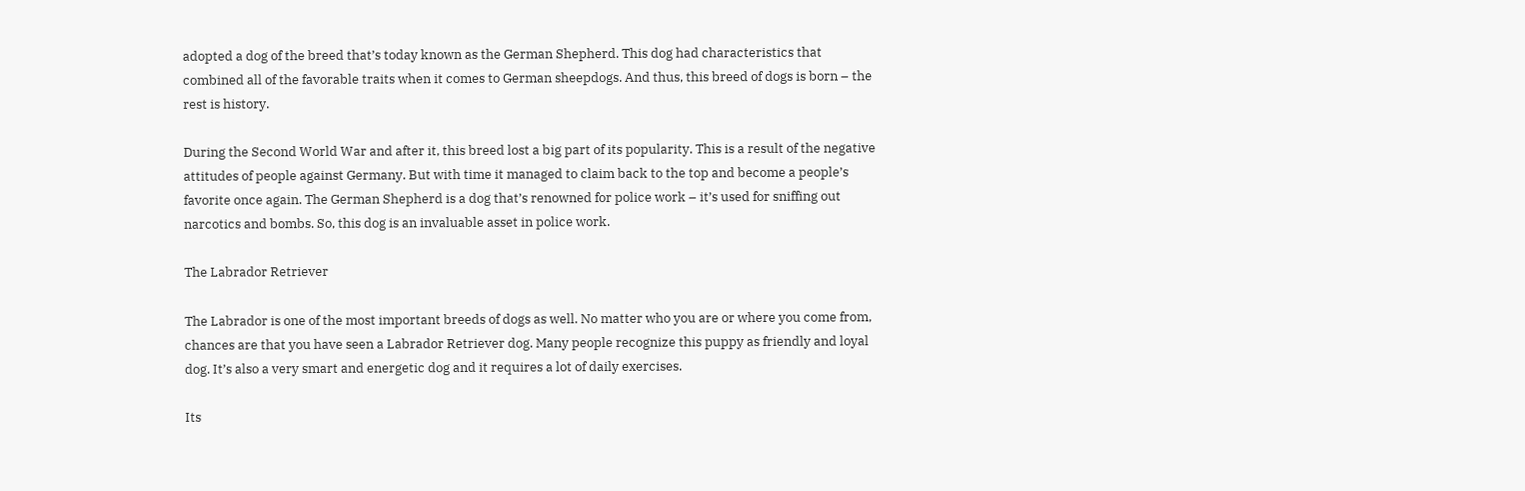adopted a dog of the breed that’s today known as the German Shepherd. This dog had characteristics that combined all of the favorable traits when it comes to German sheepdogs. And thus, this breed of dogs is born – the rest is history.

During the Second World War and after it, this breed lost a big part of its popularity. This is a result of the negative attitudes of people against Germany. But with time it managed to claim back to the top and become a people’s favorite once again. The German Shepherd is a dog that’s renowned for police work – it’s used for sniffing out narcotics and bombs. So, this dog is an invaluable asset in police work.

The Labrador Retriever

The Labrador is one of the most important breeds of dogs as well. No matter who you are or where you come from, chances are that you have seen a Labrador Retriever dog. Many people recognize this puppy as friendly and loyal dog. It’s also a very smart and energetic dog and it requires a lot of daily exercises.

Its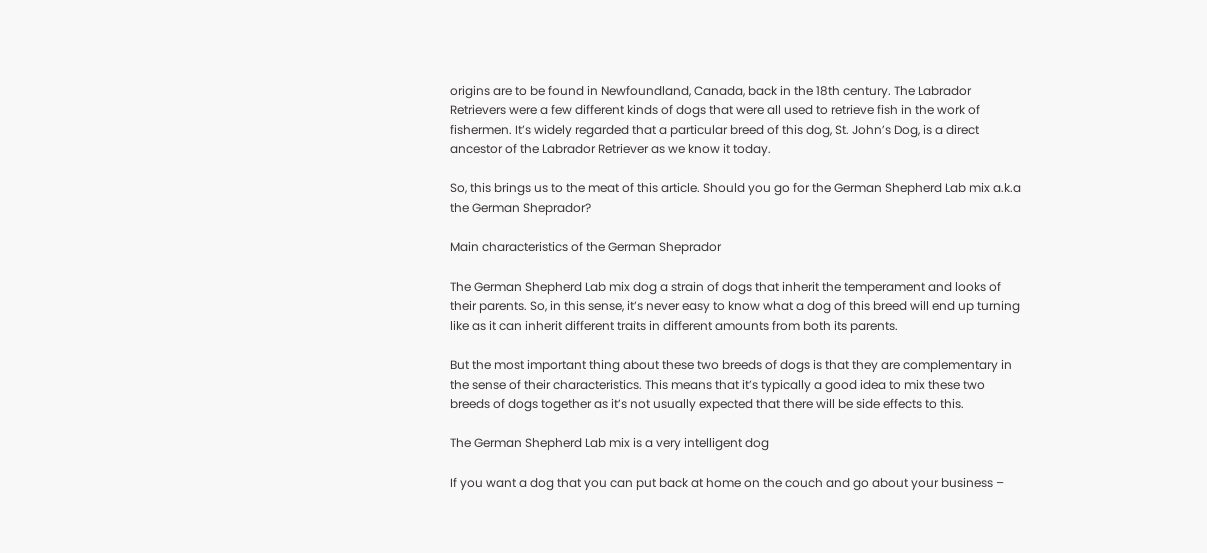origins are to be found in Newfoundland, Canada, back in the 18th century. The Labrador Retrievers were a few different kinds of dogs that were all used to retrieve fish in the work of fishermen. It’s widely regarded that a particular breed of this dog, St. John’s Dog, is a direct ancestor of the Labrador Retriever as we know it today.

So, this brings us to the meat of this article. Should you go for the German Shepherd Lab mix a.k.a the German Sheprador?

Main characteristics of the German Sheprador

The German Shepherd Lab mix dog a strain of dogs that inherit the temperament and looks of their parents. So, in this sense, it’s never easy to know what a dog of this breed will end up turning like as it can inherit different traits in different amounts from both its parents.

But the most important thing about these two breeds of dogs is that they are complementary in the sense of their characteristics. This means that it’s typically a good idea to mix these two breeds of dogs together as it’s not usually expected that there will be side effects to this.

The German Shepherd Lab mix is a very intelligent dog

If you want a dog that you can put back at home on the couch and go about your business –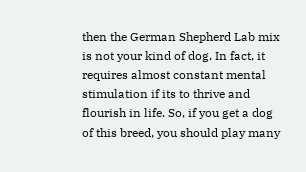then the German Shepherd Lab mix is not your kind of dog. In fact, it requires almost constant mental stimulation if its to thrive and flourish in life. So, if you get a dog of this breed, you should play many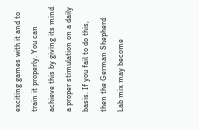exciting games with it and to train it properly. You can achieve this by giving its mind a proper stimulation on a daily basis. If you fail to do this, then the German Shepherd Lab mix may become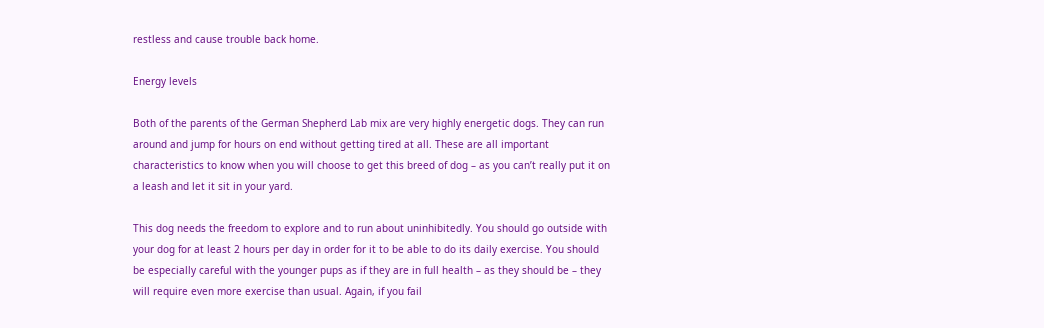restless and cause trouble back home.

Energy levels

Both of the parents of the German Shepherd Lab mix are very highly energetic dogs. They can run around and jump for hours on end without getting tired at all. These are all important characteristics to know when you will choose to get this breed of dog – as you can’t really put it on a leash and let it sit in your yard.

This dog needs the freedom to explore and to run about uninhibitedly. You should go outside with your dog for at least 2 hours per day in order for it to be able to do its daily exercise. You should be especially careful with the younger pups as if they are in full health – as they should be – they will require even more exercise than usual. Again, if you fail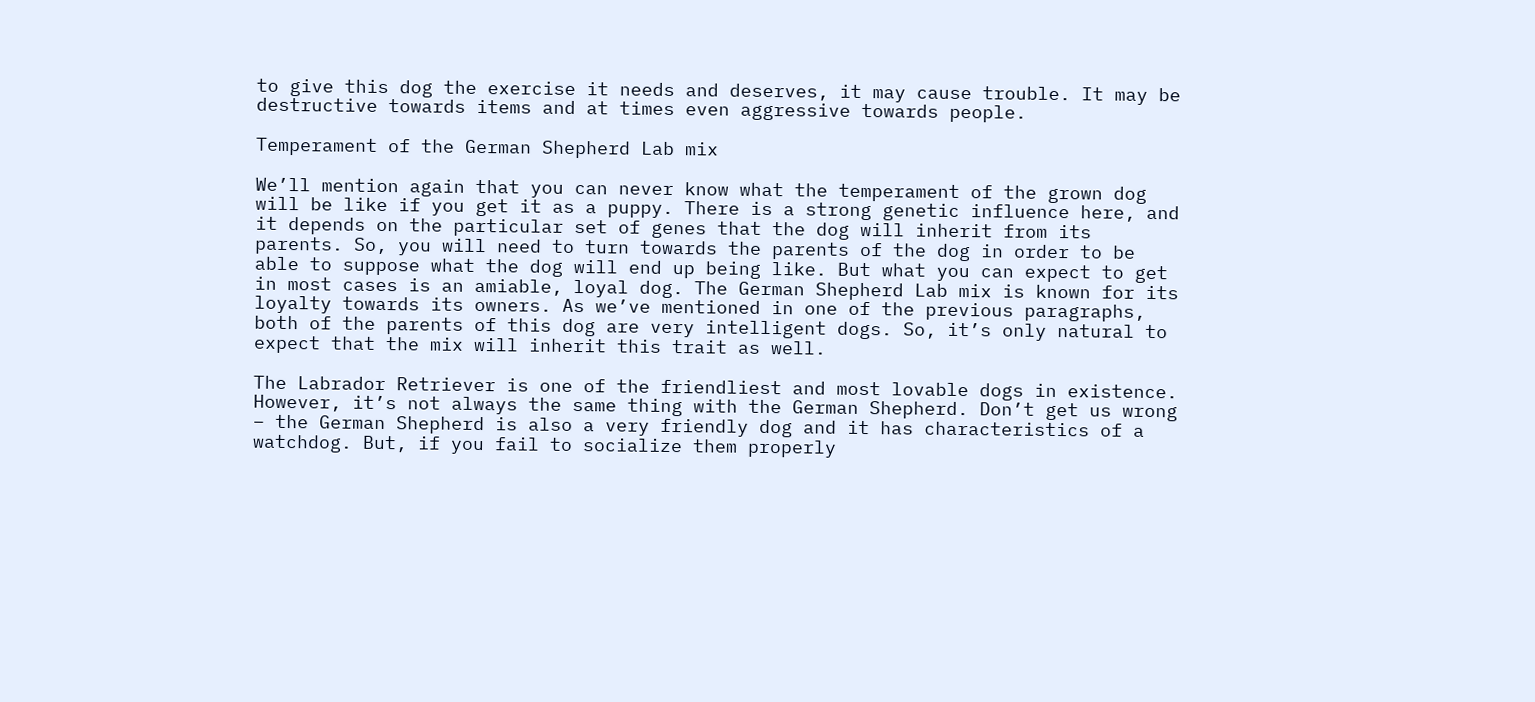to give this dog the exercise it needs and deserves, it may cause trouble. It may be destructive towards items and at times even aggressive towards people.

Temperament of the German Shepherd Lab mix

We’ll mention again that you can never know what the temperament of the grown dog will be like if you get it as a puppy. There is a strong genetic influence here, and it depends on the particular set of genes that the dog will inherit from its parents. So, you will need to turn towards the parents of the dog in order to be able to suppose what the dog will end up being like. But what you can expect to get in most cases is an amiable, loyal dog. The German Shepherd Lab mix is known for its loyalty towards its owners. As we’ve mentioned in one of the previous paragraphs, both of the parents of this dog are very intelligent dogs. So, it’s only natural to expect that the mix will inherit this trait as well.

The Labrador Retriever is one of the friendliest and most lovable dogs in existence. However, it’s not always the same thing with the German Shepherd. Don’t get us wrong – the German Shepherd is also a very friendly dog and it has characteristics of a watchdog. But, if you fail to socialize them properly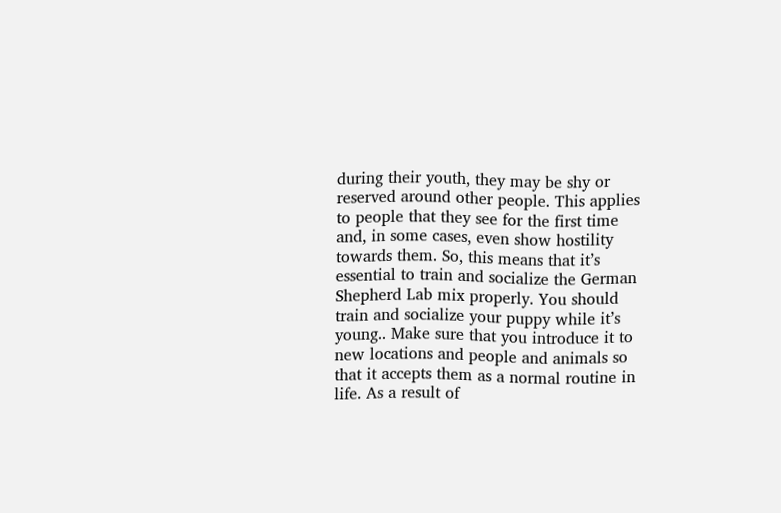during their youth, they may be shy or reserved around other people. This applies to people that they see for the first time and, in some cases, even show hostility towards them. So, this means that it’s essential to train and socialize the German Shepherd Lab mix properly. You should train and socialize your puppy while it’s young.. Make sure that you introduce it to new locations and people and animals so that it accepts them as a normal routine in life. As a result of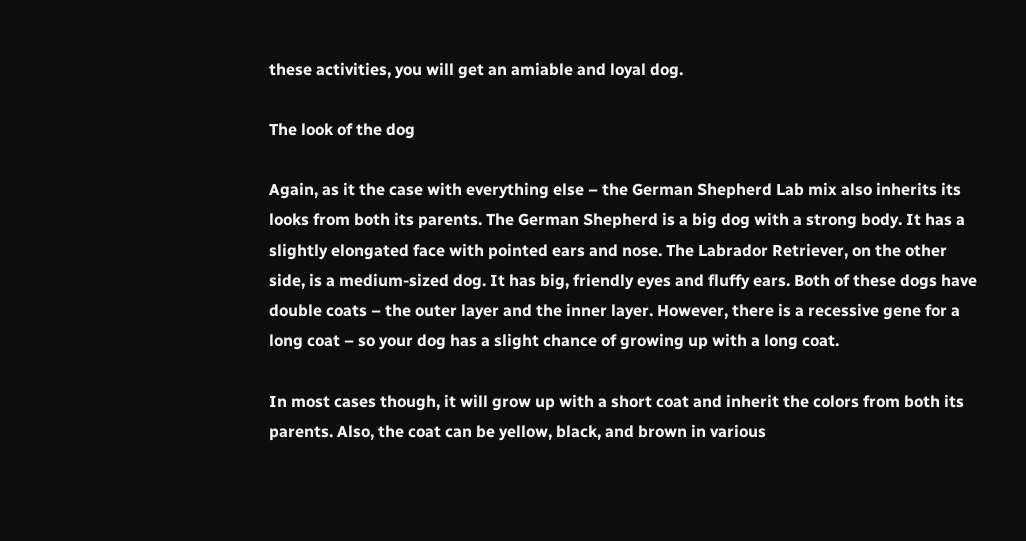these activities, you will get an amiable and loyal dog.

The look of the dog

Again, as it the case with everything else – the German Shepherd Lab mix also inherits its looks from both its parents. The German Shepherd is a big dog with a strong body. It has a slightly elongated face with pointed ears and nose. The Labrador Retriever, on the other side, is a medium-sized dog. It has big, friendly eyes and fluffy ears. Both of these dogs have double coats – the outer layer and the inner layer. However, there is a recessive gene for a long coat – so your dog has a slight chance of growing up with a long coat.

In most cases though, it will grow up with a short coat and inherit the colors from both its parents. Also, the coat can be yellow, black, and brown in various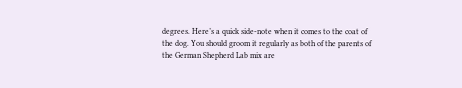degrees. Here’s a quick side-note when it comes to the coat of the dog. You should groom it regularly as both of the parents of the German Shepherd Lab mix are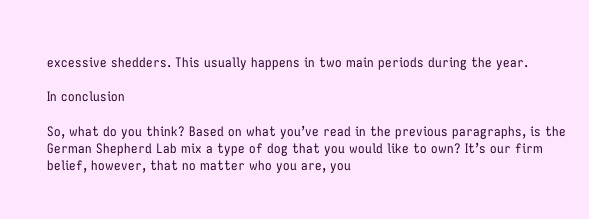excessive shedders. This usually happens in two main periods during the year.

In conclusion

So, what do you think? Based on what you’ve read in the previous paragraphs, is the German Shepherd Lab mix a type of dog that you would like to own? It’s our firm belief, however, that no matter who you are, you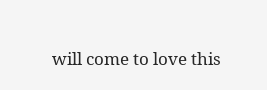will come to love this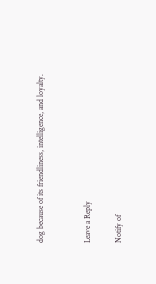dog because of its friendliness, intelligence, and loyalty.


Leave a Reply

Notify of